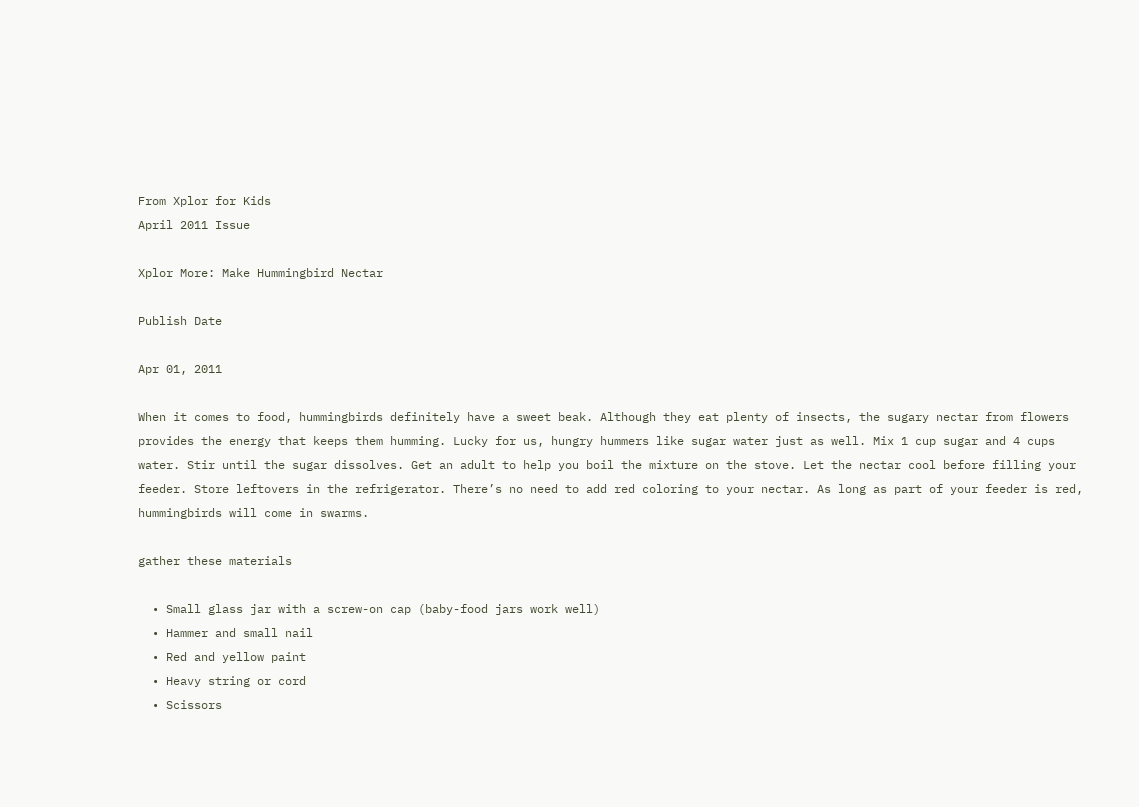From Xplor for Kids
April 2011 Issue

Xplor More: Make Hummingbird Nectar

Publish Date

Apr 01, 2011

When it comes to food, hummingbirds definitely have a sweet beak. Although they eat plenty of insects, the sugary nectar from flowers provides the energy that keeps them humming. Lucky for us, hungry hummers like sugar water just as well. Mix 1 cup sugar and 4 cups water. Stir until the sugar dissolves. Get an adult to help you boil the mixture on the stove. Let the nectar cool before filling your feeder. Store leftovers in the refrigerator. There’s no need to add red coloring to your nectar. As long as part of your feeder is red, hummingbirds will come in swarms.

gather these materials

  • Small glass jar with a screw-on cap (baby-food jars work well)
  • Hammer and small nail
  • Red and yellow paint
  • Heavy string or cord
  • Scissors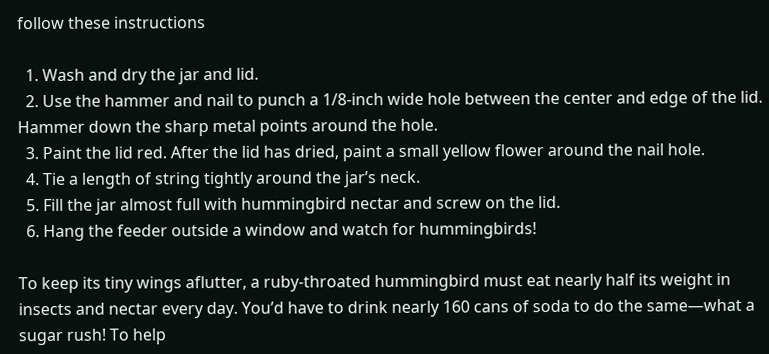follow these instructions

  1. Wash and dry the jar and lid.
  2. Use the hammer and nail to punch a 1/8-inch wide hole between the center and edge of the lid. Hammer down the sharp metal points around the hole.
  3. Paint the lid red. After the lid has dried, paint a small yellow flower around the nail hole.
  4. Tie a length of string tightly around the jar’s neck.
  5. Fill the jar almost full with hummingbird nectar and screw on the lid.
  6. Hang the feeder outside a window and watch for hummingbirds!

To keep its tiny wings aflutter, a ruby-throated hummingbird must eat nearly half its weight in insects and nectar every day. You’d have to drink nearly 160 cans of soda to do the same—what a sugar rush! To help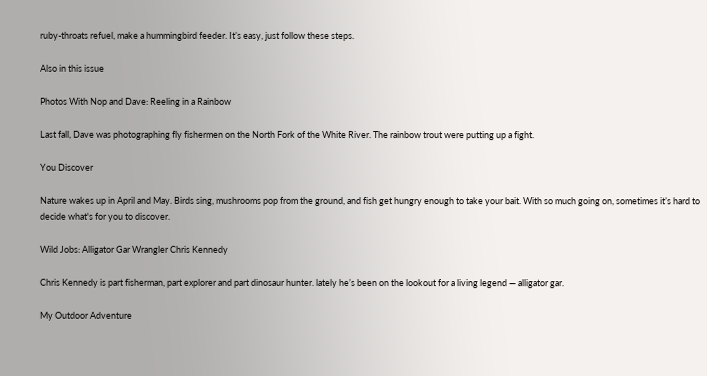ruby-throats refuel, make a hummingbird feeder. It’s easy, just follow these steps.

Also in this issue

Photos With Nop and Dave: Reeling in a Rainbow

Last fall, Dave was photographing fly fishermen on the North Fork of the White River. The rainbow trout were putting up a fight.

You Discover

Nature wakes up in April and May. Birds sing, mushrooms pop from the ground, and fish get hungry enough to take your bait. With so much going on, sometimes it’s hard to decide what's for you to discover.

Wild Jobs: Alligator Gar Wrangler Chris Kennedy

Chris Kennedy is part fisherman, part explorer and part dinosaur hunter. lately he’s been on the lookout for a living legend — alligator gar.

My Outdoor Adventure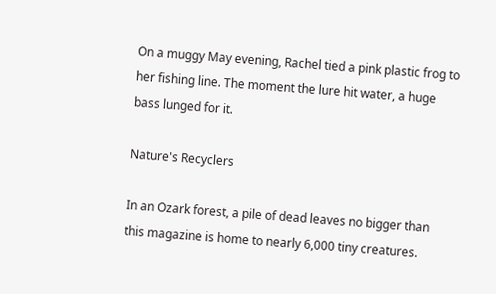On a muggy May evening, Rachel tied a pink plastic frog to her fishing line. The moment the lure hit water, a huge bass lunged for it.

Nature's Recyclers

In an Ozark forest, a pile of dead leaves no bigger than this magazine is home to nearly 6,000 tiny creatures.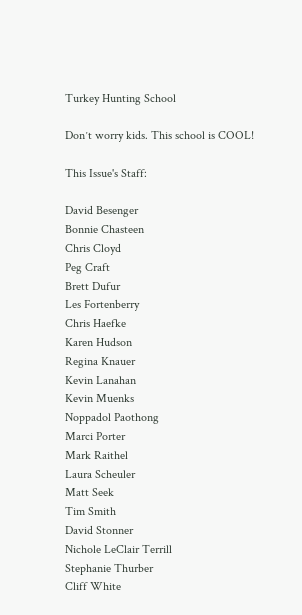Turkey Hunting School

Donʼt worry kids. This school is COOL!

This Issue's Staff:

David Besenger
Bonnie Chasteen
Chris Cloyd
Peg Craft
Brett Dufur
Les Fortenberry
Chris Haefke
Karen Hudson
Regina Knauer
Kevin Lanahan
Kevin Muenks
Noppadol Paothong
Marci Porter
Mark Raithel
Laura Scheuler
Matt Seek
Tim Smith
David Stonner
Nichole LeClair Terrill
Stephanie Thurber
Cliff White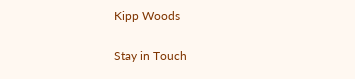Kipp Woods

Stay in Touch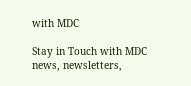with MDC

Stay in Touch with MDC news, newsletters,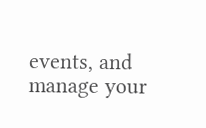events, and manage your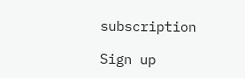subscription

Sign up